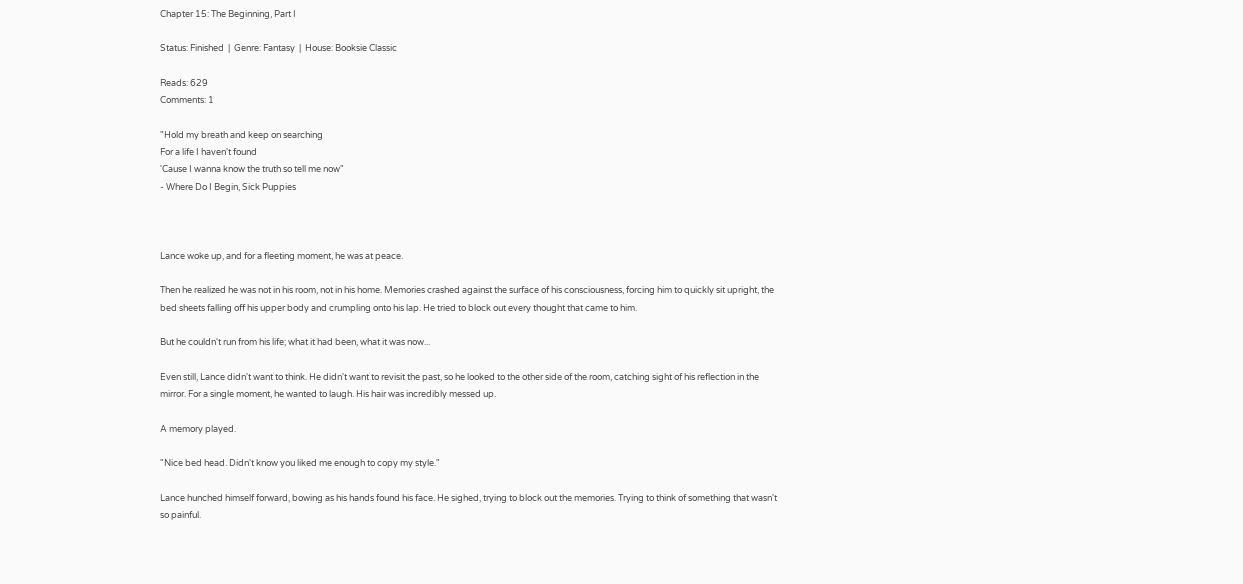Chapter 15: The Beginning, Part I

Status: Finished  |  Genre: Fantasy  |  House: Booksie Classic

Reads: 629
Comments: 1

"Hold my breath and keep on searching
For a life I haven't found
'Cause I wanna know the truth so tell me now"
- Where Do I Begin, Sick Puppies



Lance woke up, and for a fleeting moment, he was at peace.

Then he realized he was not in his room, not in his home. Memories crashed against the surface of his consciousness, forcing him to quickly sit upright, the bed sheets falling off his upper body and crumpling onto his lap. He tried to block out every thought that came to him.

But he couldn't run from his life; what it had been, what it was now...

Even still, Lance didn't want to think. He didn't want to revisit the past, so he looked to the other side of the room, catching sight of his reflection in the mirror. For a single moment, he wanted to laugh. His hair was incredibly messed up.

A memory played.

"Nice bed head. Didn't know you liked me enough to copy my style."

Lance hunched himself forward, bowing as his hands found his face. He sighed, trying to block out the memories. Trying to think of something that wasn't so painful.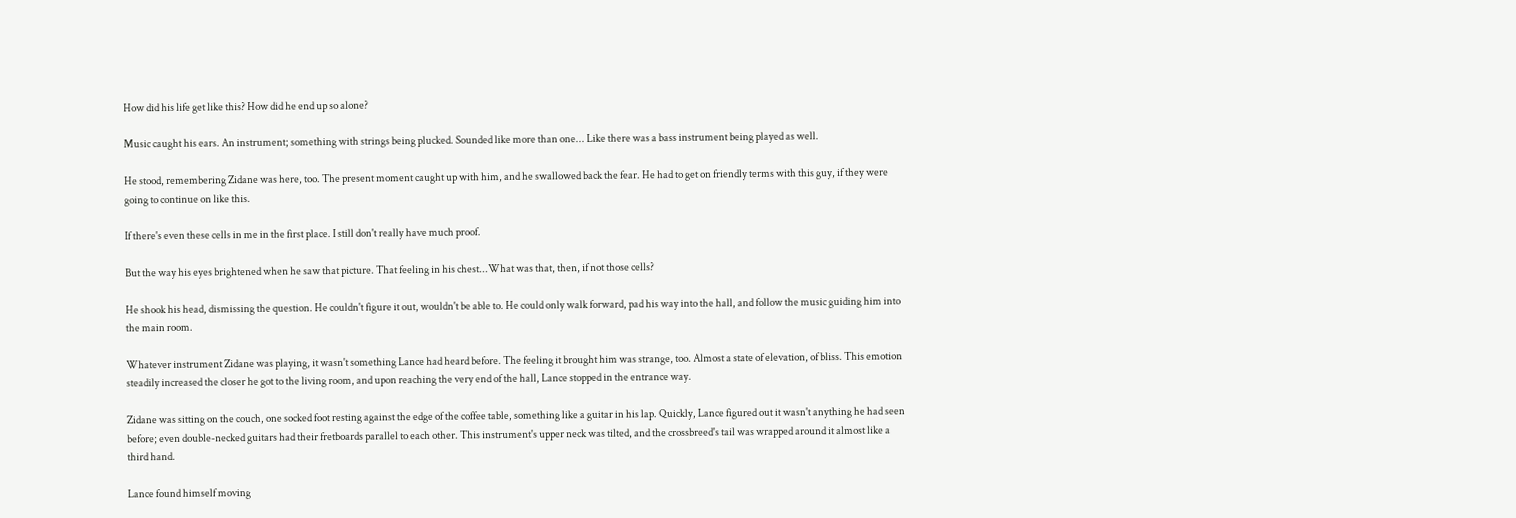How did his life get like this? How did he end up so alone?

Music caught his ears. An instrument; something with strings being plucked. Sounded like more than one... Like there was a bass instrument being played as well.

He stood, remembering Zidane was here, too. The present moment caught up with him, and he swallowed back the fear. He had to get on friendly terms with this guy, if they were going to continue on like this.

If there's even these cells in me in the first place. I still don't really have much proof.

But the way his eyes brightened when he saw that picture. That feeling in his chest...What was that, then, if not those cells?

He shook his head, dismissing the question. He couldn't figure it out, wouldn't be able to. He could only walk forward, pad his way into the hall, and follow the music guiding him into the main room.

Whatever instrument Zidane was playing, it wasn't something Lance had heard before. The feeling it brought him was strange, too. Almost a state of elevation, of bliss. This emotion steadily increased the closer he got to the living room, and upon reaching the very end of the hall, Lance stopped in the entrance way.

Zidane was sitting on the couch, one socked foot resting against the edge of the coffee table, something like a guitar in his lap. Quickly, Lance figured out it wasn't anything he had seen before; even double-necked guitars had their fretboards parallel to each other. This instrument's upper neck was tilted, and the crossbreed's tail was wrapped around it almost like a third hand.

Lance found himself moving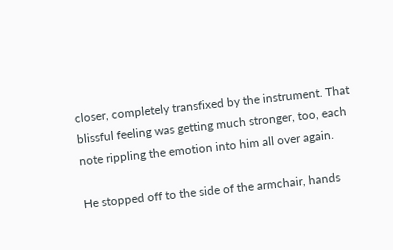closer, completely transfixed by the instrument. That blissful feeling was getting much stronger, too, each note rippling the emotion into him all over again.

He stopped off to the side of the armchair, hands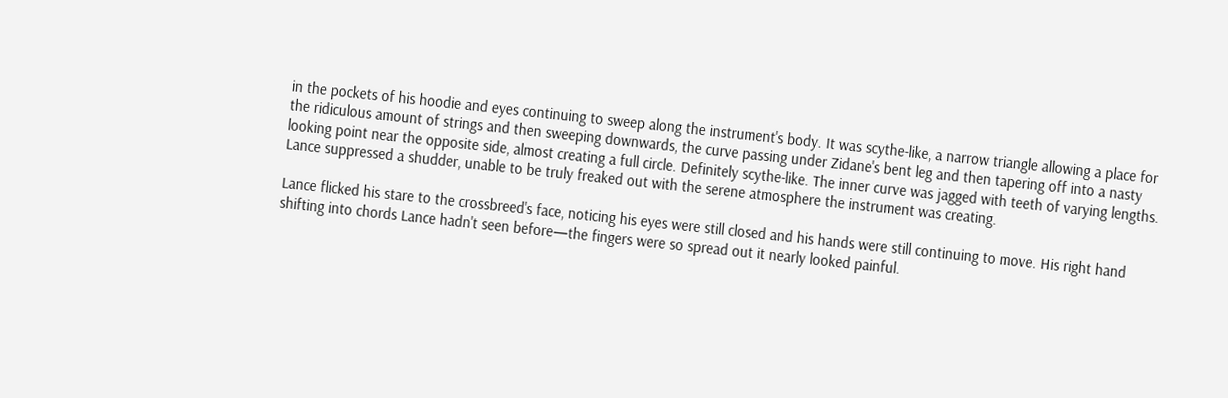in the pockets of his hoodie and eyes continuing to sweep along the instrument's body. It was scythe-like, a narrow triangle allowing a place for the ridiculous amount of strings and then sweeping downwards, the curve passing under Zidane's bent leg and then tapering off into a nasty looking point near the opposite side, almost creating a full circle. Definitely scythe-like. The inner curve was jagged with teeth of varying lengths. Lance suppressed a shudder, unable to be truly freaked out with the serene atmosphere the instrument was creating.

Lance flicked his stare to the crossbreed's face, noticing his eyes were still closed and his hands were still continuing to move. His right hand shifting into chords Lance hadn't seen before—the fingers were so spread out it nearly looked painful.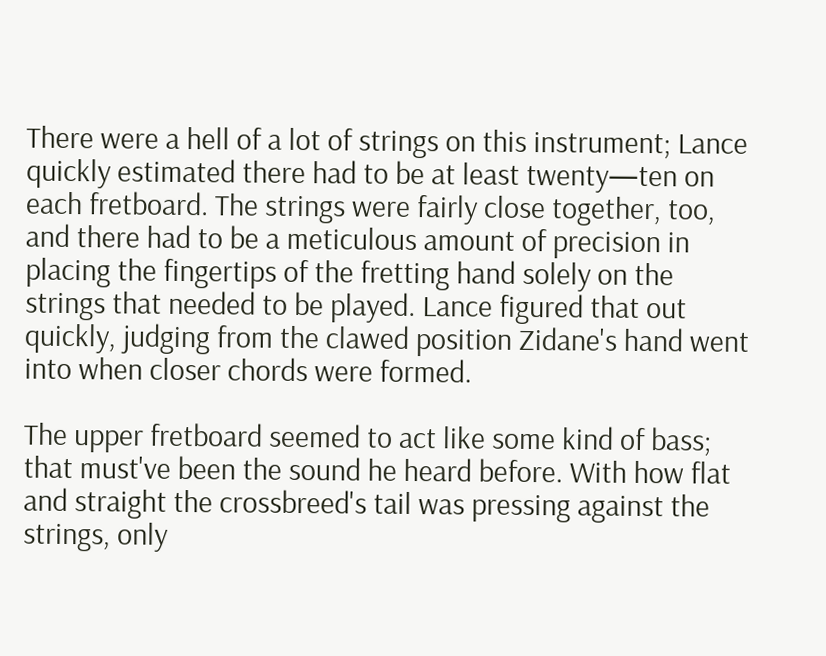There were a hell of a lot of strings on this instrument; Lance quickly estimated there had to be at least twenty—ten on each fretboard. The strings were fairly close together, too, and there had to be a meticulous amount of precision in placing the fingertips of the fretting hand solely on the strings that needed to be played. Lance figured that out quickly, judging from the clawed position Zidane's hand went into when closer chords were formed.

The upper fretboard seemed to act like some kind of bass; that must've been the sound he heard before. With how flat and straight the crossbreed's tail was pressing against the strings, only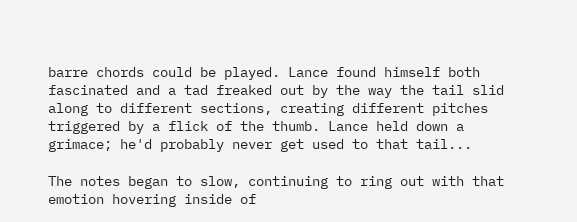barre chords could be played. Lance found himself both fascinated and a tad freaked out by the way the tail slid along to different sections, creating different pitches triggered by a flick of the thumb. Lance held down a grimace; he'd probably never get used to that tail...

The notes began to slow, continuing to ring out with that emotion hovering inside of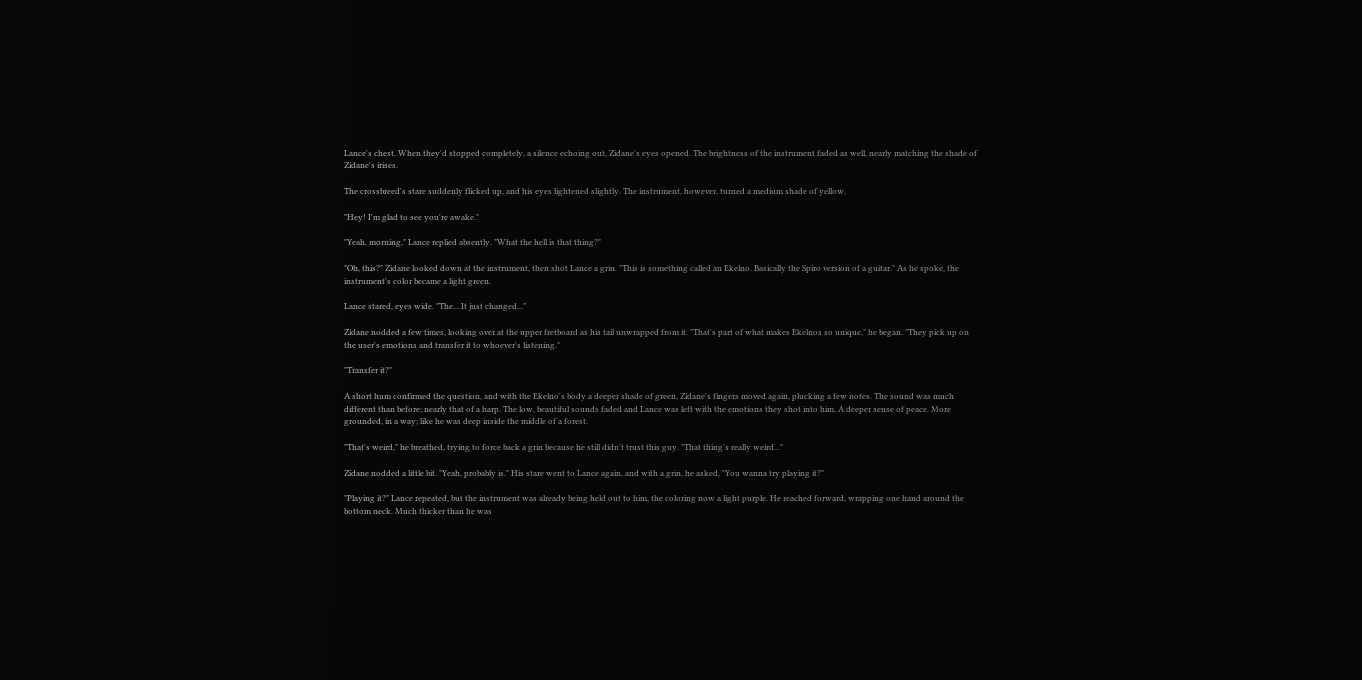Lance's chest. When they'd stopped completely, a silence echoing out, Zidane's eyes opened. The brightness of the instrument faded as well, nearly matching the shade of Zidane's irises.

The crossbreed's stare suddenly flicked up, and his eyes lightened slightly. The instrument, however, turned a medium shade of yellow.

"Hey! I'm glad to see you're awake."

"Yeah, morning," Lance replied absently. "What the hell is that thing?"

"Oh, this?" Zidane looked down at the instrument, then shot Lance a grin. "This is something called an Ekelno. Basically the Spiro version of a guitar." As he spoke, the instrument's color became a light green.

Lance stared, eyes wide. "The... It just changed..."

Zidane nodded a few times, looking over at the upper fretboard as his tail unwrapped from it. "That's part of what makes Ekelnos so unique," he began. "They pick up on the user's emotions and transfer it to whoever's listening."

"Transfer it?"

A short hum confirmed the question, and with the Ekelno's body a deeper shade of green, Zidane's fingers moved again, plucking a few notes. The sound was much different than before; nearly that of a harp. The low, beautiful sounds faded and Lance was left with the emotions they shot into him. A deeper sense of peace. More grounded, in a way; like he was deep inside the middle of a forest.

"That's weird," he breathed, trying to force back a grin because he still didn't trust this guy. "That thing's really weird..."

Zidane nodded a little bit. "Yeah, probably is." His stare went to Lance again, and with a grin, he asked, "You wanna try playing it?"

"Playing it?" Lance repeated, but the instrument was already being held out to him, the coloring now a light purple. He reached forward, wrapping one hand around the bottom neck. Much thicker than he was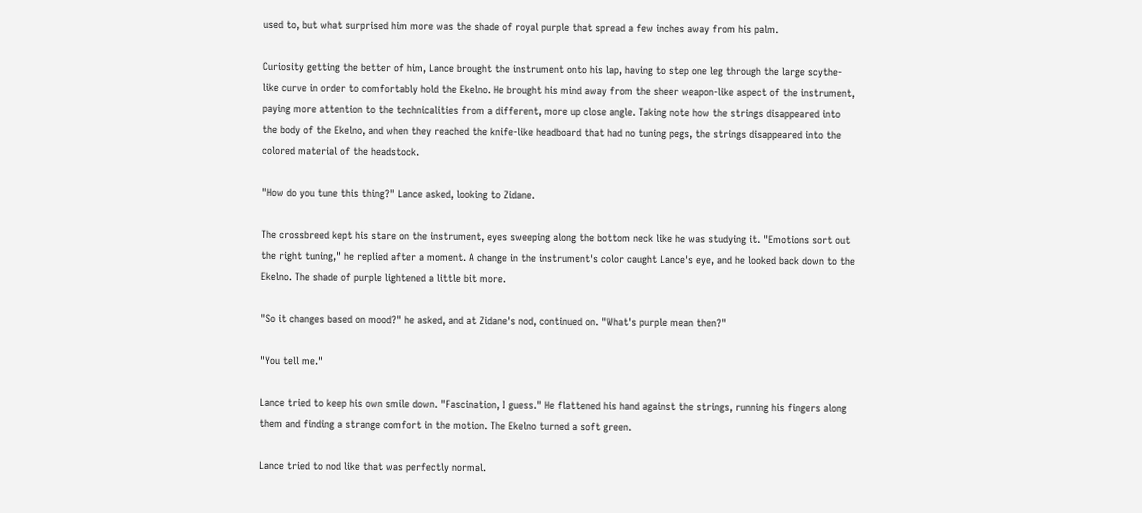used to, but what surprised him more was the shade of royal purple that spread a few inches away from his palm.

Curiosity getting the better of him, Lance brought the instrument onto his lap, having to step one leg through the large scythe-like curve in order to comfortably hold the Ekelno. He brought his mind away from the sheer weapon-like aspect of the instrument, paying more attention to the technicalities from a different, more up close angle. Taking note how the strings disappeared into the body of the Ekelno, and when they reached the knife-like headboard that had no tuning pegs, the strings disappeared into the colored material of the headstock.

"How do you tune this thing?" Lance asked, looking to Zidane.

The crossbreed kept his stare on the instrument, eyes sweeping along the bottom neck like he was studying it. "Emotions sort out the right tuning," he replied after a moment. A change in the instrument's color caught Lance's eye, and he looked back down to the Ekelno. The shade of purple lightened a little bit more.

"So it changes based on mood?" he asked, and at Zidane's nod, continued on. "What's purple mean then?"

"You tell me."

Lance tried to keep his own smile down. "Fascination, I guess." He flattened his hand against the strings, running his fingers along them and finding a strange comfort in the motion. The Ekelno turned a soft green.

Lance tried to nod like that was perfectly normal.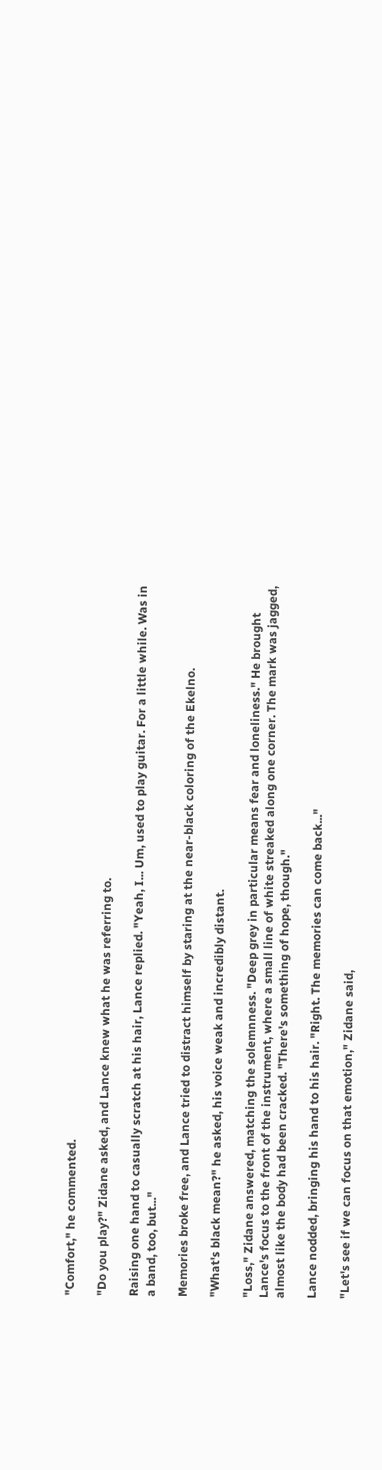"Comfort," he commented.

"Do you play?" Zidane asked, and Lance knew what he was referring to.

Raising one hand to casually scratch at his hair, Lance replied. "Yeah, I... Um, used to play guitar. For a little while. Was in a band, too, but..."

Memories broke free, and Lance tried to distract himself by staring at the near-black coloring of the Ekelno.

"What's black mean?" he asked, his voice weak and incredibly distant.

"Loss," Zidane answered, matching the solemnness. "Deep grey in particular means fear and loneliness." He brought Lance's focus to the front of the instrument, where a small line of white streaked along one corner. The mark was jagged, almost like the body had been cracked. "There's something of hope, though."

Lance nodded, bringing his hand to his hair. "Right. The memories can come back..."

"Let's see if we can focus on that emotion," Zidane said,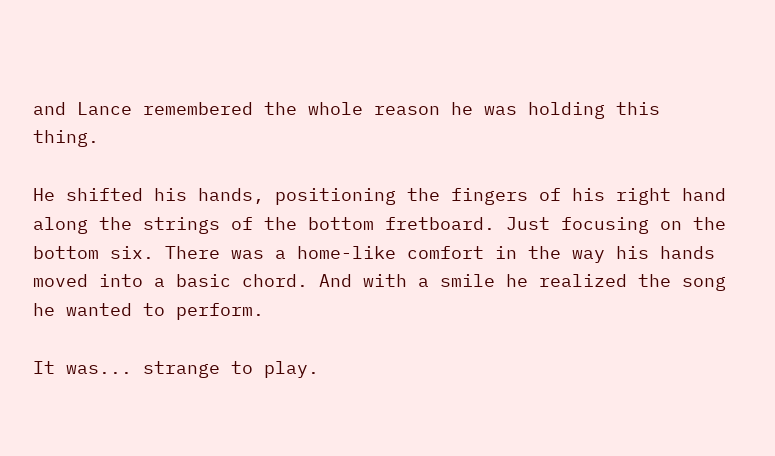and Lance remembered the whole reason he was holding this thing.

He shifted his hands, positioning the fingers of his right hand along the strings of the bottom fretboard. Just focusing on the bottom six. There was a home-like comfort in the way his hands moved into a basic chord. And with a smile he realized the song he wanted to perform.

It was... strange to play.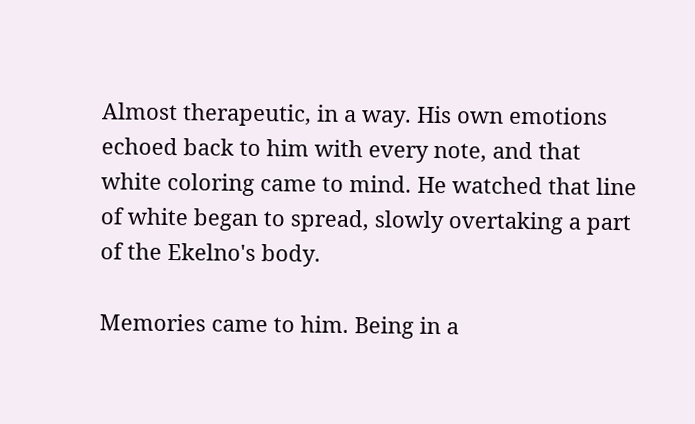Almost therapeutic, in a way. His own emotions echoed back to him with every note, and that white coloring came to mind. He watched that line of white began to spread, slowly overtaking a part of the Ekelno's body.

Memories came to him. Being in a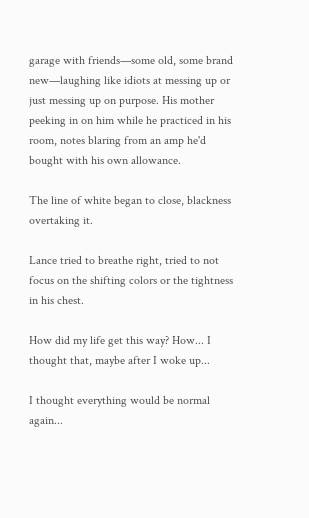garage with friends—some old, some brand new—laughing like idiots at messing up or just messing up on purpose. His mother peeking in on him while he practiced in his room, notes blaring from an amp he'd bought with his own allowance.

The line of white began to close, blackness overtaking it.

Lance tried to breathe right, tried to not focus on the shifting colors or the tightness in his chest.

How did my life get this way? How... I thought that, maybe after I woke up...

I thought everything would be normal again...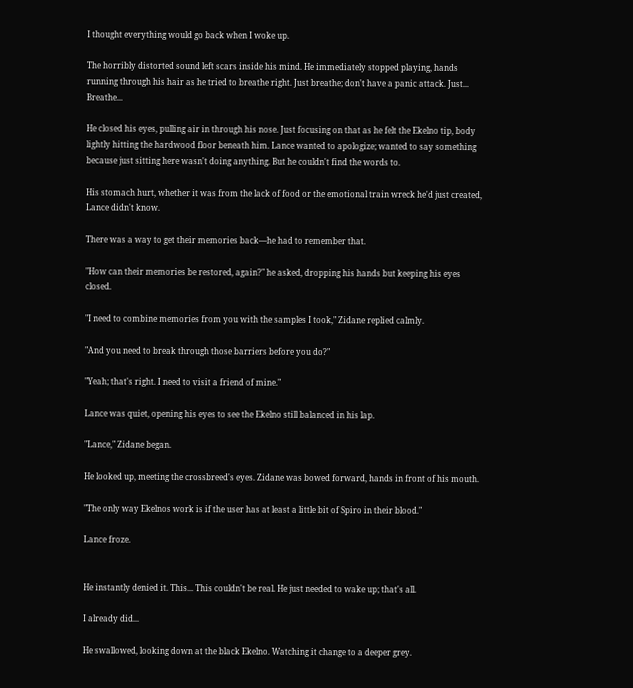I thought everything would go back when I woke up.

The horribly distorted sound left scars inside his mind. He immediately stopped playing, hands running through his hair as he tried to breathe right. Just breathe; don't have a panic attack. Just... Breathe...

He closed his eyes, pulling air in through his nose. Just focusing on that as he felt the Ekelno tip, body lightly hitting the hardwood floor beneath him. Lance wanted to apologize; wanted to say something because just sitting here wasn't doing anything. But he couldn't find the words to.

His stomach hurt, whether it was from the lack of food or the emotional train wreck he'd just created, Lance didn't know.

There was a way to get their memories back—he had to remember that.

"How can their memories be restored, again?" he asked, dropping his hands but keeping his eyes closed.

"I need to combine memories from you with the samples I took," Zidane replied calmly.

"And you need to break through those barriers before you do?"

"Yeah; that's right. I need to visit a friend of mine."

Lance was quiet, opening his eyes to see the Ekelno still balanced in his lap.

"Lance," Zidane began.

He looked up, meeting the crossbreed's eyes. Zidane was bowed forward, hands in front of his mouth.

"The only way Ekelnos work is if the user has at least a little bit of Spiro in their blood."

Lance froze.


He instantly denied it. This... This couldn't be real. He just needed to wake up; that's all.

I already did...

He swallowed, looking down at the black Ekelno. Watching it change to a deeper grey.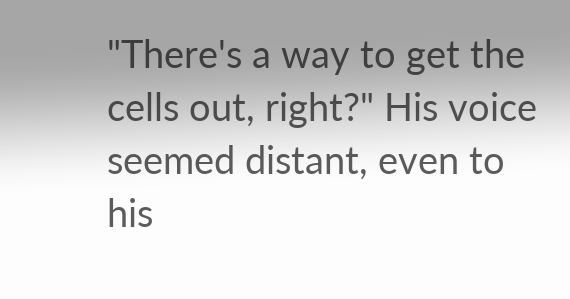"There's a way to get the cells out, right?" His voice seemed distant, even to his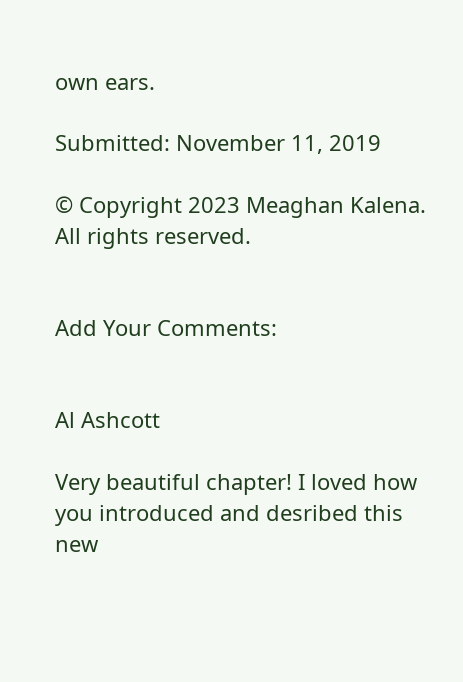own ears.

Submitted: November 11, 2019

© Copyright 2023 Meaghan Kalena. All rights reserved.


Add Your Comments:


Al Ashcott

Very beautiful chapter! I loved how you introduced and desribed this new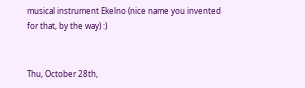musical instrument Ekelno (nice name you invented for that, by the way) :)


Thu, October 28th,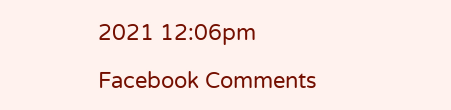2021 12:06pm

Facebook Comments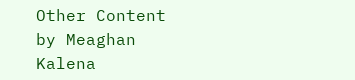Other Content by Meaghan Kalena